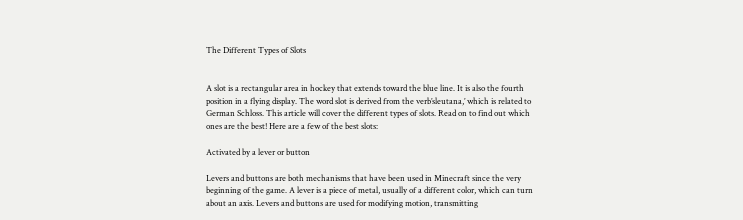The Different Types of Slots


A slot is a rectangular area in hockey that extends toward the blue line. It is also the fourth position in a flying display. The word slot is derived from the verb’sleutana,’ which is related to German Schloss. This article will cover the different types of slots. Read on to find out which ones are the best! Here are a few of the best slots:

Activated by a lever or button

Levers and buttons are both mechanisms that have been used in Minecraft since the very beginning of the game. A lever is a piece of metal, usually of a different color, which can turn about an axis. Levers and buttons are used for modifying motion, transmitting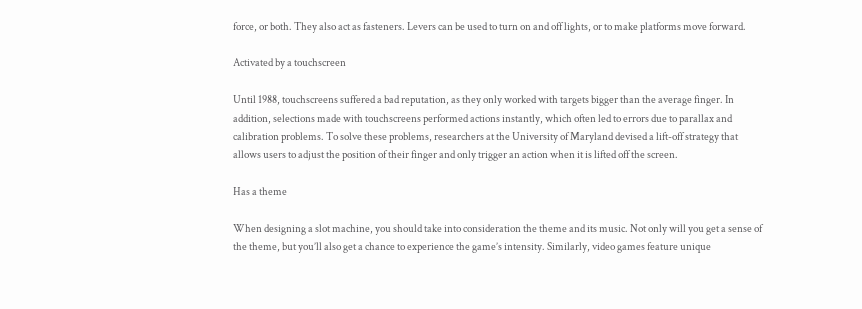force, or both. They also act as fasteners. Levers can be used to turn on and off lights, or to make platforms move forward.

Activated by a touchscreen

Until 1988, touchscreens suffered a bad reputation, as they only worked with targets bigger than the average finger. In addition, selections made with touchscreens performed actions instantly, which often led to errors due to parallax and calibration problems. To solve these problems, researchers at the University of Maryland devised a lift-off strategy that allows users to adjust the position of their finger and only trigger an action when it is lifted off the screen.

Has a theme

When designing a slot machine, you should take into consideration the theme and its music. Not only will you get a sense of the theme, but you’ll also get a chance to experience the game’s intensity. Similarly, video games feature unique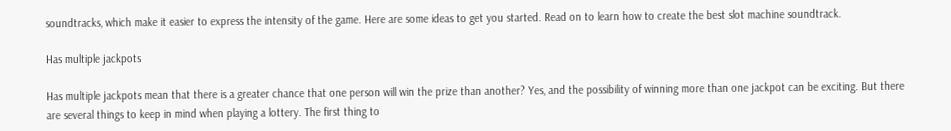soundtracks, which make it easier to express the intensity of the game. Here are some ideas to get you started. Read on to learn how to create the best slot machine soundtrack.

Has multiple jackpots

Has multiple jackpots mean that there is a greater chance that one person will win the prize than another? Yes, and the possibility of winning more than one jackpot can be exciting. But there are several things to keep in mind when playing a lottery. The first thing to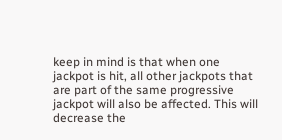keep in mind is that when one jackpot is hit, all other jackpots that are part of the same progressive jackpot will also be affected. This will decrease the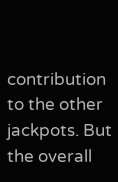contribution to the other jackpots. But the overall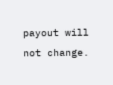payout will not change.